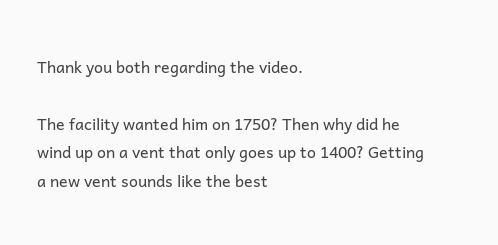Thank you both regarding the video.

The facility wanted him on 1750? Then why did he wind up on a vent that only goes up to 1400? Getting a new vent sounds like the best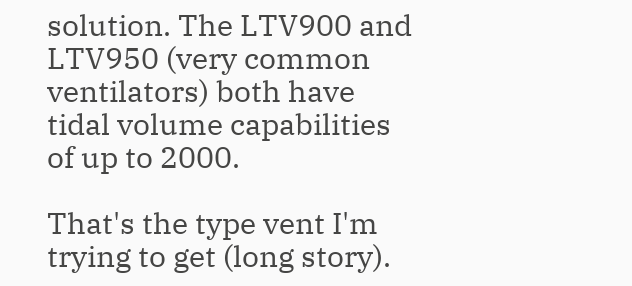solution. The LTV900 and LTV950 (very common ventilators) both have tidal volume capabilities of up to 2000.

That's the type vent I'm trying to get (long story).